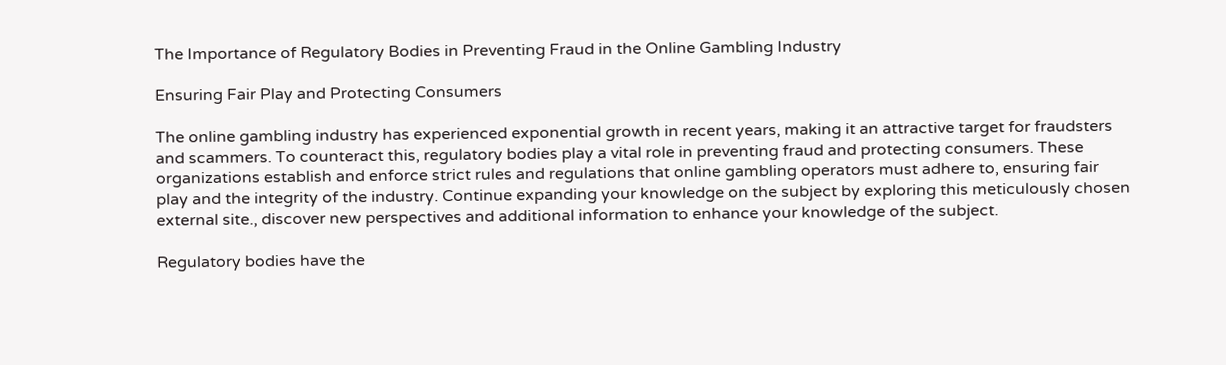The Importance of Regulatory Bodies in Preventing Fraud in the Online Gambling Industry

Ensuring Fair Play and Protecting Consumers

The online gambling industry has experienced exponential growth in recent years, making it an attractive target for fraudsters and scammers. To counteract this, regulatory bodies play a vital role in preventing fraud and protecting consumers. These organizations establish and enforce strict rules and regulations that online gambling operators must adhere to, ensuring fair play and the integrity of the industry. Continue expanding your knowledge on the subject by exploring this meticulously chosen external site., discover new perspectives and additional information to enhance your knowledge of the subject.

Regulatory bodies have the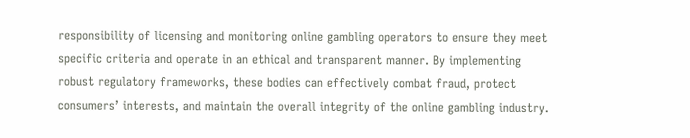responsibility of licensing and monitoring online gambling operators to ensure they meet specific criteria and operate in an ethical and transparent manner. By implementing robust regulatory frameworks, these bodies can effectively combat fraud, protect consumers’ interests, and maintain the overall integrity of the online gambling industry.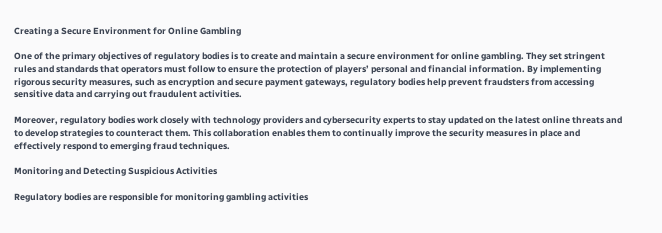Creating a Secure Environment for Online Gambling

One of the primary objectives of regulatory bodies is to create and maintain a secure environment for online gambling. They set stringent rules and standards that operators must follow to ensure the protection of players’ personal and financial information. By implementing rigorous security measures, such as encryption and secure payment gateways, regulatory bodies help prevent fraudsters from accessing sensitive data and carrying out fraudulent activities.

Moreover, regulatory bodies work closely with technology providers and cybersecurity experts to stay updated on the latest online threats and to develop strategies to counteract them. This collaboration enables them to continually improve the security measures in place and effectively respond to emerging fraud techniques.

Monitoring and Detecting Suspicious Activities

Regulatory bodies are responsible for monitoring gambling activities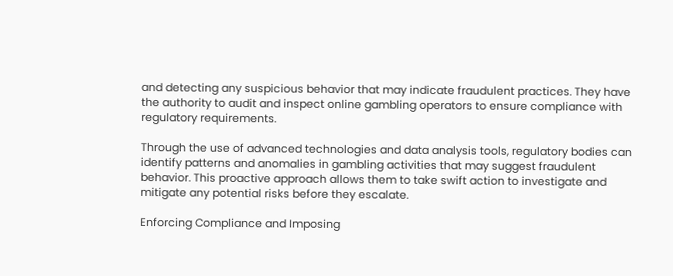and detecting any suspicious behavior that may indicate fraudulent practices. They have the authority to audit and inspect online gambling operators to ensure compliance with regulatory requirements.

Through the use of advanced technologies and data analysis tools, regulatory bodies can identify patterns and anomalies in gambling activities that may suggest fraudulent behavior. This proactive approach allows them to take swift action to investigate and mitigate any potential risks before they escalate.

Enforcing Compliance and Imposing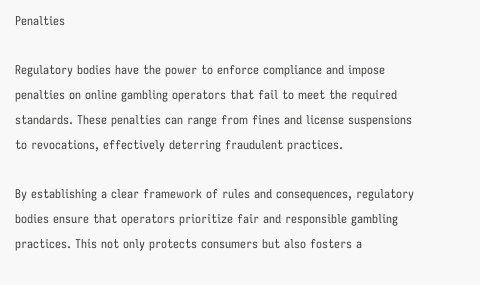Penalties

Regulatory bodies have the power to enforce compliance and impose penalties on online gambling operators that fail to meet the required standards. These penalties can range from fines and license suspensions to revocations, effectively deterring fraudulent practices.

By establishing a clear framework of rules and consequences, regulatory bodies ensure that operators prioritize fair and responsible gambling practices. This not only protects consumers but also fosters a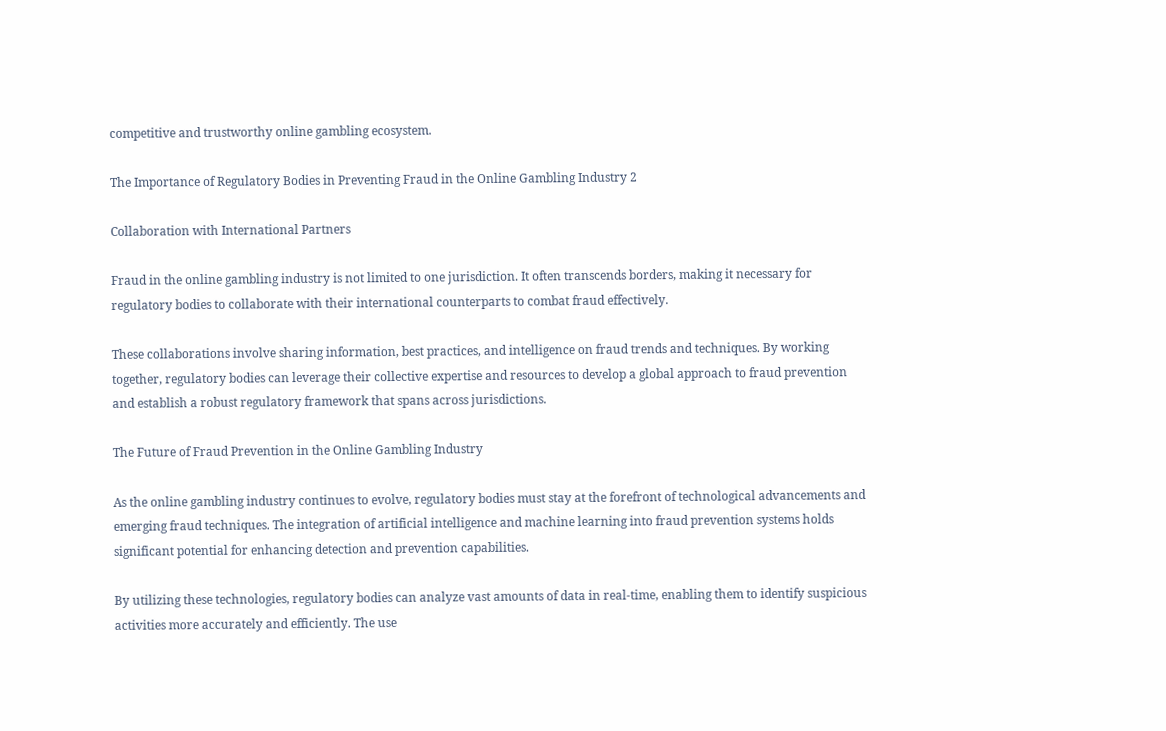competitive and trustworthy online gambling ecosystem.

The Importance of Regulatory Bodies in Preventing Fraud in the Online Gambling Industry 2

Collaboration with International Partners

Fraud in the online gambling industry is not limited to one jurisdiction. It often transcends borders, making it necessary for regulatory bodies to collaborate with their international counterparts to combat fraud effectively.

These collaborations involve sharing information, best practices, and intelligence on fraud trends and techniques. By working together, regulatory bodies can leverage their collective expertise and resources to develop a global approach to fraud prevention and establish a robust regulatory framework that spans across jurisdictions.

The Future of Fraud Prevention in the Online Gambling Industry

As the online gambling industry continues to evolve, regulatory bodies must stay at the forefront of technological advancements and emerging fraud techniques. The integration of artificial intelligence and machine learning into fraud prevention systems holds significant potential for enhancing detection and prevention capabilities.

By utilizing these technologies, regulatory bodies can analyze vast amounts of data in real-time, enabling them to identify suspicious activities more accurately and efficiently. The use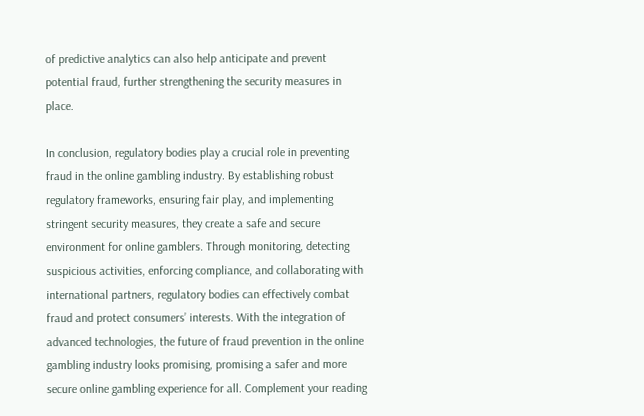of predictive analytics can also help anticipate and prevent potential fraud, further strengthening the security measures in place.

In conclusion, regulatory bodies play a crucial role in preventing fraud in the online gambling industry. By establishing robust regulatory frameworks, ensuring fair play, and implementing stringent security measures, they create a safe and secure environment for online gamblers. Through monitoring, detecting suspicious activities, enforcing compliance, and collaborating with international partners, regulatory bodies can effectively combat fraud and protect consumers’ interests. With the integration of advanced technologies, the future of fraud prevention in the online gambling industry looks promising, promising a safer and more secure online gambling experience for all. Complement your reading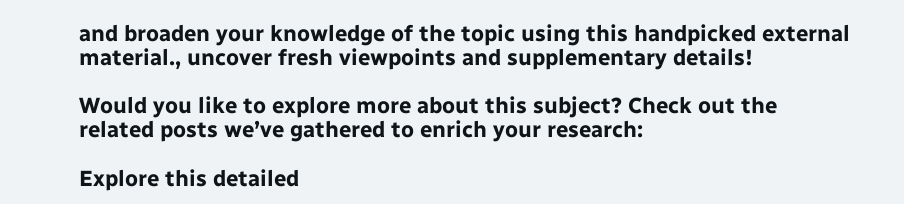and broaden your knowledge of the topic using this handpicked external material., uncover fresh viewpoints and supplementary details!

Would you like to explore more about this subject? Check out the related posts we’ve gathered to enrich your research:

Explore this detailed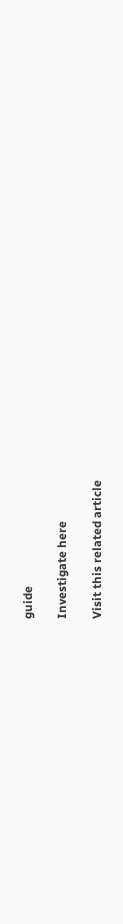guide

Investigate here

Visit this related article